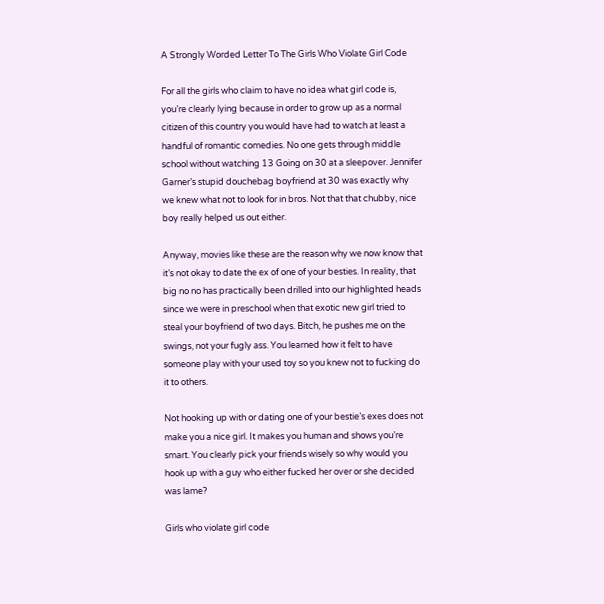A Strongly Worded Letter To The Girls Who Violate Girl Code

For all the girls who claim to have no idea what girl code is, you’re clearly lying because in order to grow up as a normal citizen of this country you would have had to watch at least a handful of romantic comedies. No one gets through middle school without watching 13 Going on 30 at a sleepover. Jennifer Garner’s stupid douchebag boyfriend at 30 was exactly why we knew what not to look for in bros. Not that that chubby, nice boy really helped us out either.

Anyway, movies like these are the reason why we now know that it’s not okay to date the ex of one of your besties. In reality, that big no no has practically been drilled into our highlighted heads since we were in preschool when that exotic new girl tried to steal your boyfriend of two days. Bitch, he pushes me on the swings, not your fugly ass. You learned how it felt to have someone play with your used toy so you knew not to fucking do it to others.

Not hooking up with or dating one of your bestie’s exes does not make you a nice girl. It makes you human and shows you’re smart. You clearly pick your friends wisely so why would you hook up with a guy who either fucked her over or she decided was lame?

Girls who violate girl code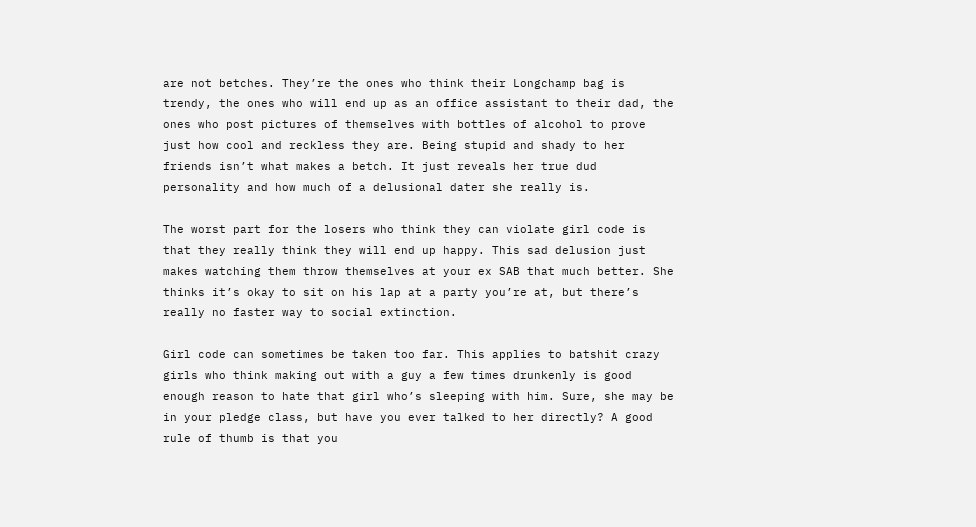are not betches. They’re the ones who think their Longchamp bag is trendy, the ones who will end up as an office assistant to their dad, the ones who post pictures of themselves with bottles of alcohol to prove just how cool and reckless they are. Being stupid and shady to her friends isn’t what makes a betch. It just reveals her true dud personality and how much of a delusional dater she really is.

The worst part for the losers who think they can violate girl code is that they really think they will end up happy. This sad delusion just makes watching them throw themselves at your ex SAB that much better. She thinks it’s okay to sit on his lap at a party you’re at, but there’s really no faster way to social extinction.

Girl code can sometimes be taken too far. This applies to batshit crazy girls who think making out with a guy a few times drunkenly is good enough reason to hate that girl who’s sleeping with him. Sure, she may be in your pledge class, but have you ever talked to her directly? A good rule of thumb is that you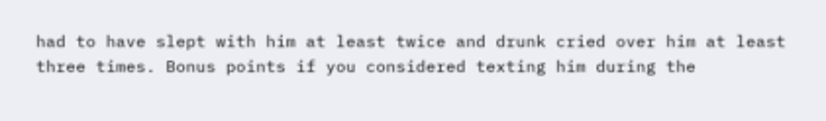had to have slept with him at least twice and drunk cried over him at least three times. Bonus points if you considered texting him during the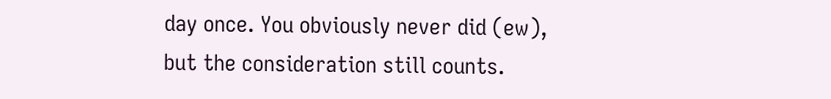day once. You obviously never did (ew), but the consideration still counts.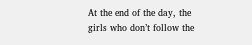At the end of the day, the girls who don’t follow the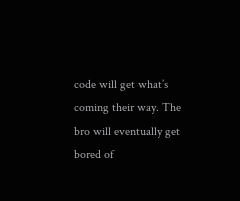code will get what’s coming their way. The bro will eventually get bored of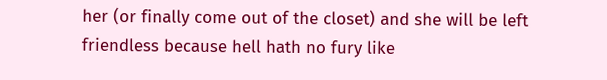her (or finally come out of the closet) and she will be left friendless because hell hath no fury like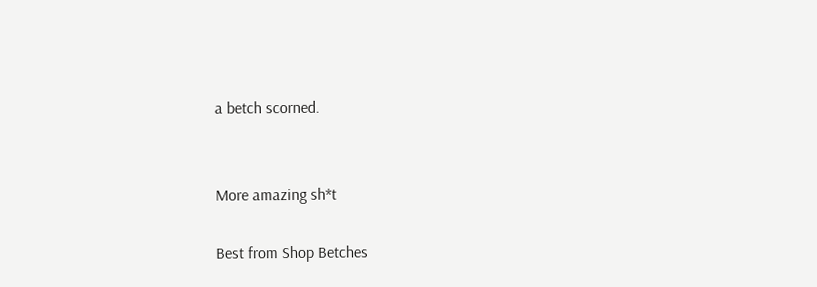a betch scorned.


More amazing sh*t

Best from Shop Betches